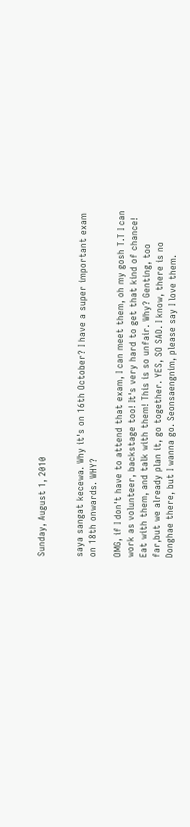Sunday, August 1, 2010


saya sangat kecewa. Why it's on 16th October? I have a super important exam on 18th onwards. WHY?

OMG, if I don't have to attend that exam, I can meet them, oh my gosh T.T I can work as volunteer, backstage too! It's very hard to get that kind of chance! Eat with them, and talk with them! This is so unfair. Why? Genting, too far,but we already plan it, go together. YES, SO SAD. I know, there is no Donghae there, but I wanna go. Seonsaengnim, please say I love them.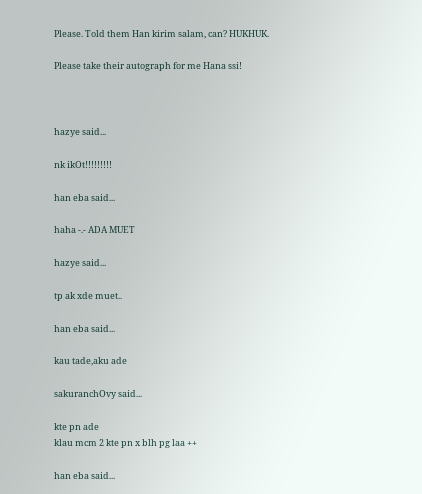Please. Told them Han kirim salam, can? HUKHUK.

Please take their autograph for me Hana ssi!



hazye said...

nk ikOt!!!!!!!!!

han eba said...

haha -.- ADA MUET

hazye said...

tp ak xde muet..

han eba said...

kau tade,aku ade

sakuranchOvy said...

kte pn ade
klau mcm 2 kte pn x blh pg laa ++

han eba said...